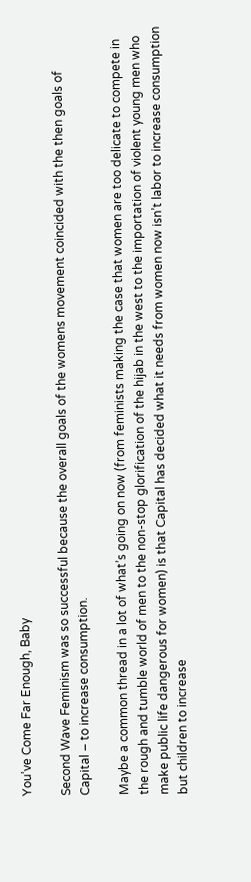You’ve Come Far Enough, Baby

Second Wave Feminism was so successful because the overall goals of the womens movement coincided with the then goals of Capital – to increase consumption.

Maybe a common thread in a lot of what’s going on now (from feminists making the case that women are too delicate to compete in the rough and tumble world of men to the non-stop glorification of the hijab in the west to the importation of violent young men who make public life dangerous for women) is that Capital has decided what it needs from women now isn’t labor to increase consumption but children to increase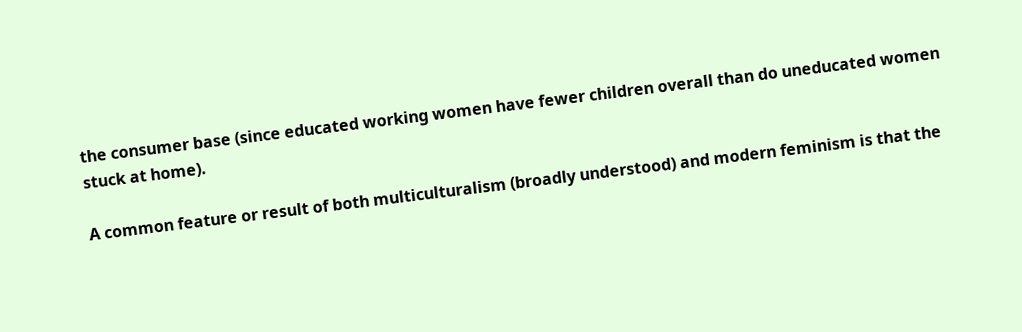the consumer base (since educated working women have fewer children overall than do uneducated women stuck at home).

A common feature or result of both multiculturalism (broadly understood) and modern feminism is that the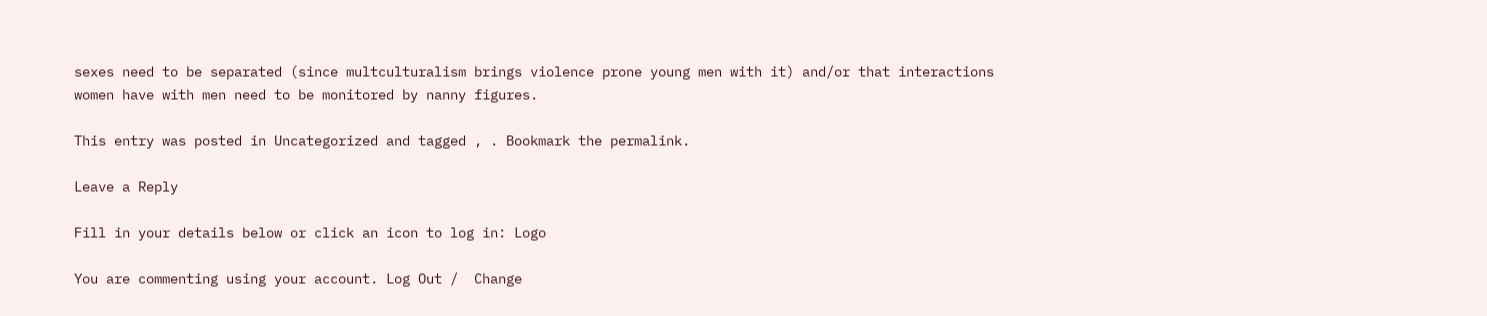sexes need to be separated (since multculturalism brings violence prone young men with it) and/or that interactions women have with men need to be monitored by nanny figures.

This entry was posted in Uncategorized and tagged , . Bookmark the permalink.

Leave a Reply

Fill in your details below or click an icon to log in: Logo

You are commenting using your account. Log Out /  Change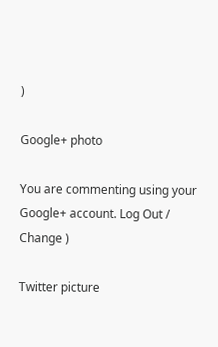)

Google+ photo

You are commenting using your Google+ account. Log Out /  Change )

Twitter picture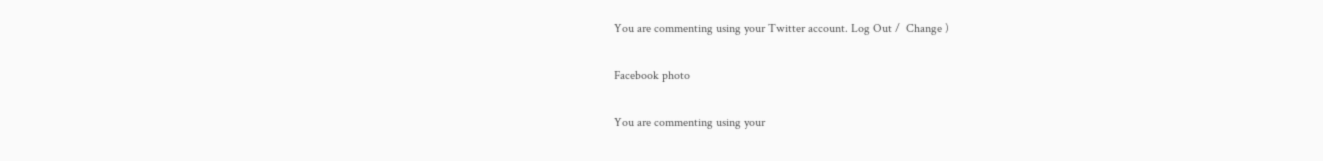You are commenting using your Twitter account. Log Out /  Change )

Facebook photo

You are commenting using your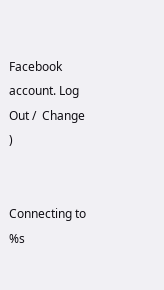Facebook account. Log Out /  Change )


Connecting to %s